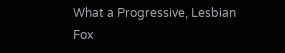What a Progressive, Lesbian Fox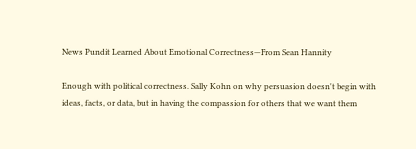News Pundit Learned About Emotional Correctness—From Sean Hannity

Enough with political correctness. Sally Kohn on why persuasion doesn't begin with ideas, facts, or data, but in having the compassion for others that we want them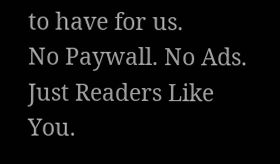to have for us.
No Paywall. No Ads. Just Readers Like You.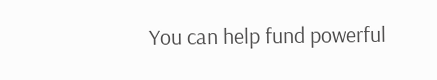You can help fund powerful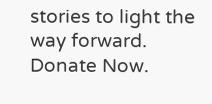stories to light the way forward.
Donate Now.